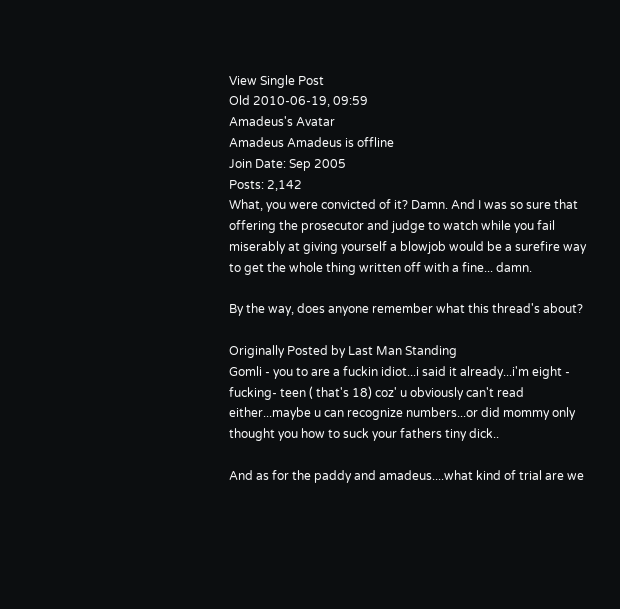View Single Post
Old 2010-06-19, 09:59
Amadeus's Avatar
Amadeus Amadeus is offline
Join Date: Sep 2005
Posts: 2,142
What, you were convicted of it? Damn. And I was so sure that offering the prosecutor and judge to watch while you fail miserably at giving yourself a blowjob would be a surefire way to get the whole thing written off with a fine... damn.

By the way, does anyone remember what this thread's about?

Originally Posted by Last Man Standing
Gomli - you to are a fuckin idiot...i said it already...i'm eight - fucking- teen ( that's 18) coz' u obviously can't read either...maybe u can recognize numbers...or did mommy only thought you how to suck your fathers tiny dick..

And as for the paddy and amadeus....what kind of trial are we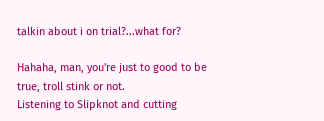talkin about i on trial?...what for?

Hahaha, man, you're just to good to be true, troll stink or not.
Listening to Slipknot and cutting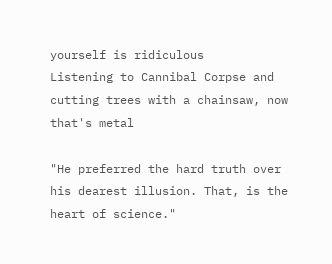yourself is ridiculous
Listening to Cannibal Corpse and cutting trees with a chainsaw, now that's metal

"He preferred the hard truth over his dearest illusion. That, is the heart of science."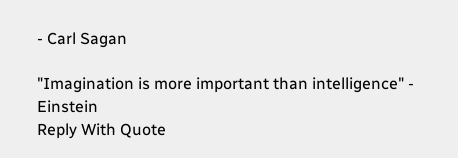- Carl Sagan

"Imagination is more important than intelligence" - Einstein
Reply With Quote